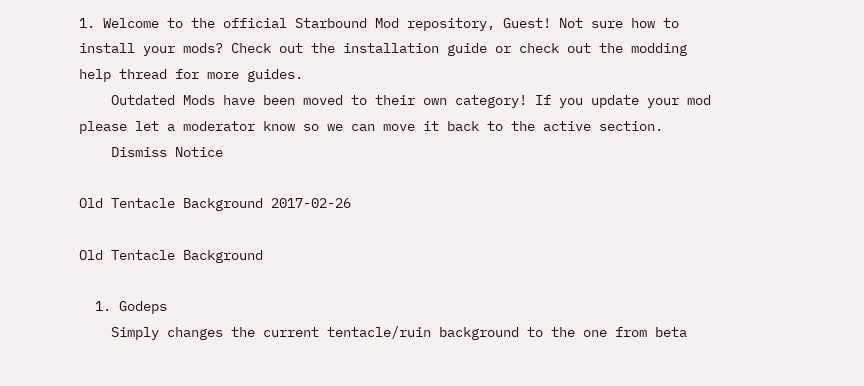1. Welcome to the official Starbound Mod repository, Guest! Not sure how to install your mods? Check out the installation guide or check out the modding help thread for more guides.
    Outdated Mods have been moved to their own category! If you update your mod please let a moderator know so we can move it back to the active section.
    Dismiss Notice

Old Tentacle Background 2017-02-26

Old Tentacle Background

  1. Godeps
    Simply changes the current tentacle/ruin background to the one from beta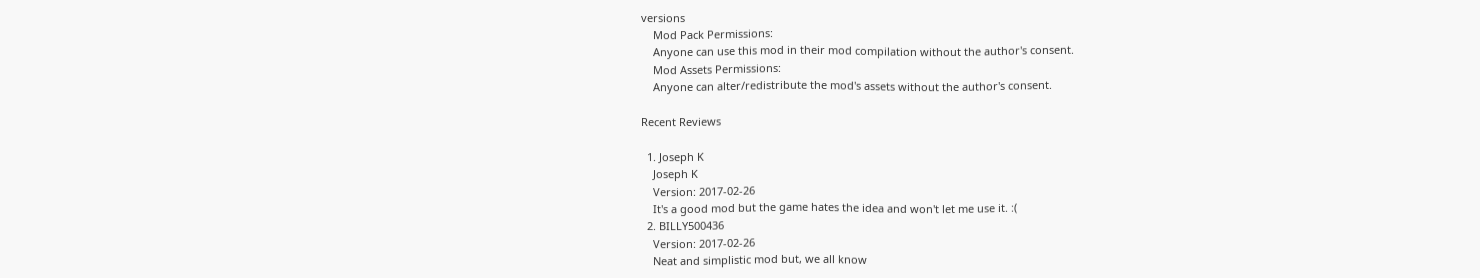versions
    Mod Pack Permissions:
    Anyone can use this mod in their mod compilation without the author's consent.
    Mod Assets Permissions:
    Anyone can alter/redistribute the mod's assets without the author's consent.

Recent Reviews

  1. Joseph K
    Joseph K
    Version: 2017-02-26
    It's a good mod but the game hates the idea and won't let me use it. :(
  2. BILLY500436
    Version: 2017-02-26
    Neat and simplistic mod but, we all know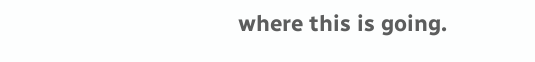where this is going.